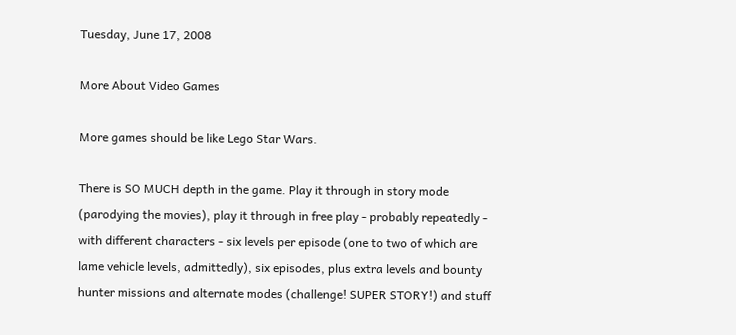Tuesday, June 17, 2008

More About Video Games

More games should be like Lego Star Wars.

There is SO MUCH depth in the game. Play it through in story mode (parodying the movies), play it through in free play - probably repeatedly - with different characters - six levels per episode (one to two of which are lame vehicle levels, admittedly), six episodes, plus extra levels and bounty hunter missions and alternate modes (challenge! SUPER STORY!) and stuff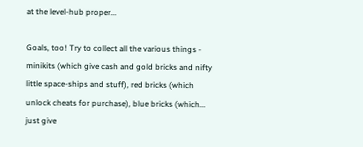at the level-hub proper...

Goals, too! Try to collect all the various things - minikits (which give cash and gold bricks and nifty little space-ships and stuff), red bricks (which unlock cheats for purchase), blue bricks (which... just give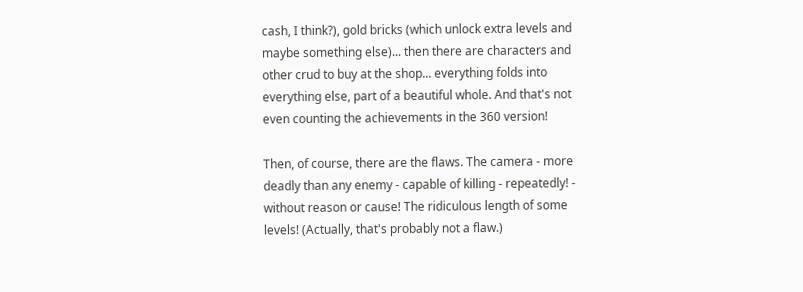cash, I think?), gold bricks (which unlock extra levels and maybe something else)... then there are characters and other crud to buy at the shop... everything folds into everything else, part of a beautiful whole. And that's not even counting the achievements in the 360 version!

Then, of course, there are the flaws. The camera - more deadly than any enemy - capable of killing - repeatedly! - without reason or cause! The ridiculous length of some levels! (Actually, that's probably not a flaw.)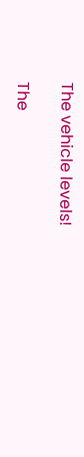The vehicle levels!

The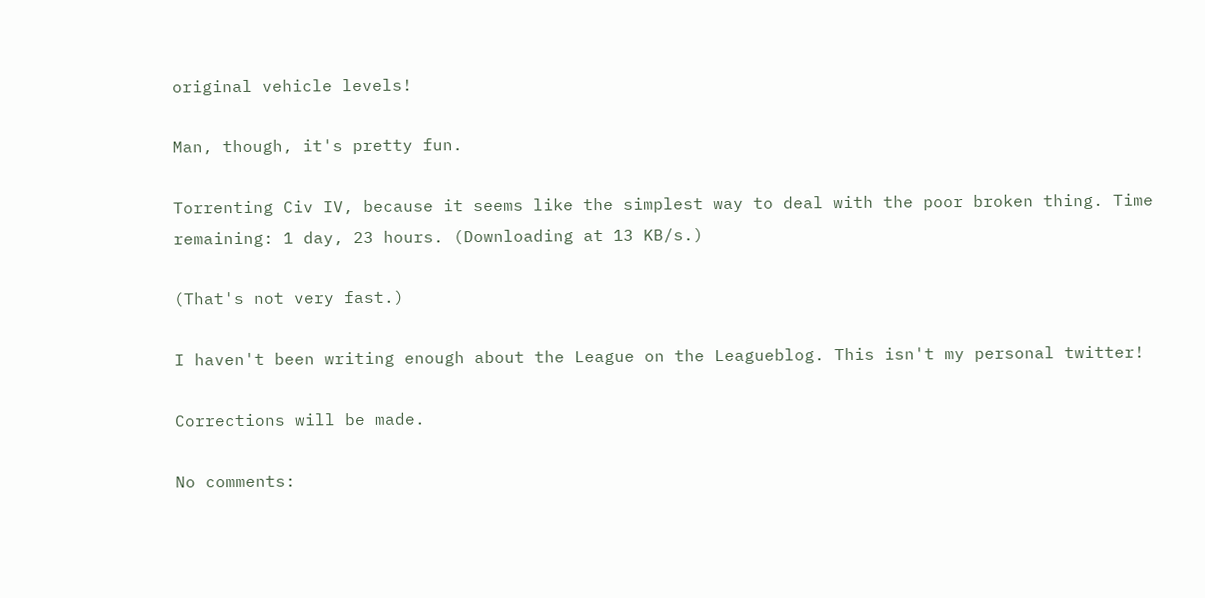original vehicle levels!

Man, though, it's pretty fun.

Torrenting Civ IV, because it seems like the simplest way to deal with the poor broken thing. Time remaining: 1 day, 23 hours. (Downloading at 13 KB/s.)

(That's not very fast.)

I haven't been writing enough about the League on the Leagueblog. This isn't my personal twitter!

Corrections will be made.

No comments: